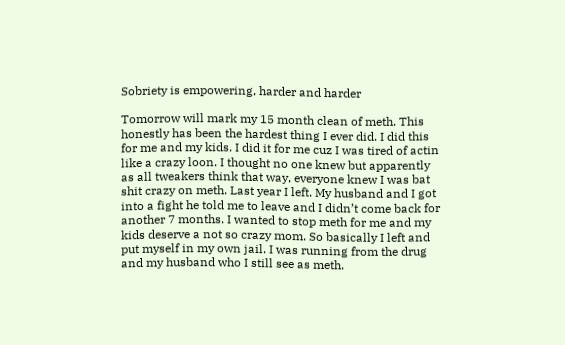Sobriety is empowering, harder and harder

Tomorrow will mark my 15 month clean of meth. This honestly has been the hardest thing I ever did. I did this for me and my kids. I did it for me cuz I was tired of actin like a crazy loon. I thought no one knew but apparently as all tweakers think that way, everyone knew I was bat shit crazy on meth. Last year I left. My husband and I got into a fight he told me to leave and I didn’t come back for another 7 months. I wanted to stop meth for me and my kids deserve a not so crazy mom. So basically I left and put myself in my own jail. I was running from the drug and my husband who I still see as meth.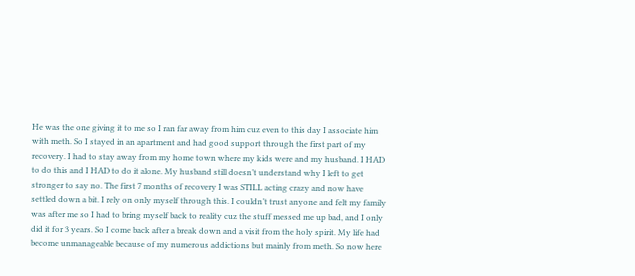He was the one giving it to me so I ran far away from him cuz even to this day I associate him with meth. So I stayed in an apartment and had good support through the first part of my recovery. I had to stay away from my home town where my kids were and my husband. I HAD to do this and I HAD to do it alone. My husband still doesn’t understand why I left to get stronger to say no. The first 7 months of recovery I was STILL acting crazy and now have settled down a bit. I rely on only myself through this. I couldn’t trust anyone and felt my family was after me so I had to bring myself back to reality cuz the stuff messed me up bad, and I only did it for 3 years. So I come back after a break down and a visit from the holy spirit. My life had become unmanageable because of my numerous addictions but mainly from meth. So now here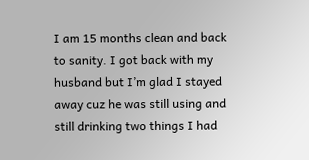I am 15 months clean and back to sanity. I got back with my husband but I’m glad I stayed away cuz he was still using and still drinking two things I had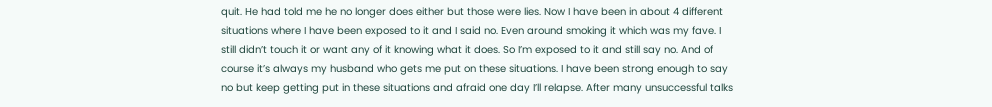quit. He had told me he no longer does either but those were lies. Now I have been in about 4 different situations where I have been exposed to it and I said no. Even around smoking it which was my fave. I still didn’t touch it or want any of it knowing what it does. So I’m exposed to it and still say no. And of course it’s always my husband who gets me put on these situations. I have been strong enough to say no but keep getting put in these situations and afraid one day I’ll relapse. After many unsuccessful talks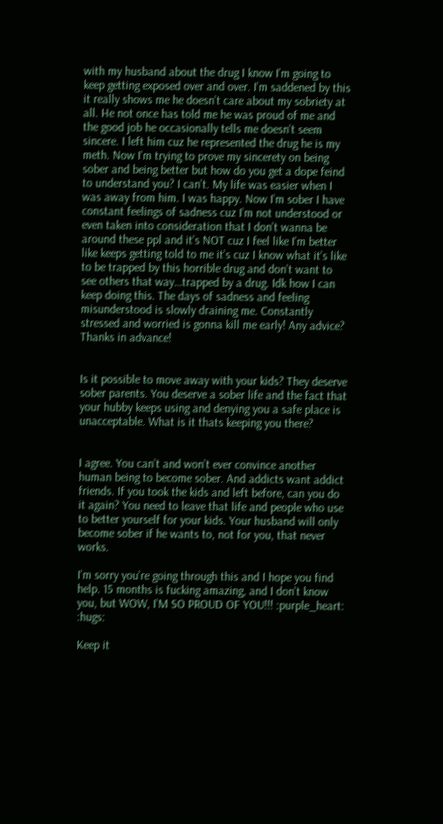with my husband about the drug I know I’m going to keep getting exposed over and over. I’m saddened by this it really shows me he doesn’t care about my sobriety at all. He not once has told me he was proud of me and the good job he occasionally tells me doesn’t seem sincere. I left him cuz he represented the drug he is my meth. Now I’m trying to prove my sincerety on being sober and being better but how do you get a dope feind to understand you? I can’t. My life was easier when I was away from him. I was happy. Now I’m sober I have constant feelings of sadness cuz I’m not understood or even taken into consideration that I don’t wanna be around these ppl and it’s NOT cuz I feel like I’m better like keeps getting told to me it’s cuz I know what it’s like to be trapped by this horrible drug and don’t want to see others that way…trapped by a drug. Idk how I can keep doing this. The days of sadness and feeling misunderstood is slowly draining me. Constantly stressed and worried is gonna kill me early! Any advice? Thanks in advance!


Is it possible to move away with your kids? They deserve sober parents. You deserve a sober life and the fact that your hubby keeps using and denying you a safe place is unacceptable. What is it thats keeping you there?


I agree. You can’t and won’t ever convince another human being to become sober. And addicts want addict friends. If you took the kids and left before, can you do it again? You need to leave that life and people who use to better yourself for your kids. Your husband will only become sober if he wants to, not for you, that never works.

I’m sorry you’re going through this and I hope you find help. 15 months is fucking amazing, and I don’t know you, but WOW, I’M SO PROUD OF YOU!!! :purple_heart: :hugs:

Keep it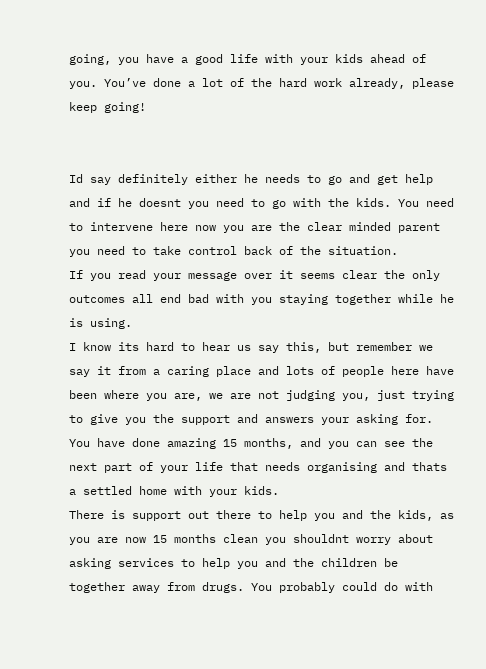going, you have a good life with your kids ahead of you. You’ve done a lot of the hard work already, please keep going!


Id say definitely either he needs to go and get help and if he doesnt you need to go with the kids. You need to intervene here now you are the clear minded parent you need to take control back of the situation.
If you read your message over it seems clear the only outcomes all end bad with you staying together while he is using.
I know its hard to hear us say this, but remember we say it from a caring place and lots of people here have been where you are, we are not judging you, just trying to give you the support and answers your asking for.
You have done amazing 15 months, and you can see the next part of your life that needs organising and thats a settled home with your kids.
There is support out there to help you and the kids, as you are now 15 months clean you shouldnt worry about asking services to help you and the children be together away from drugs. You probably could do with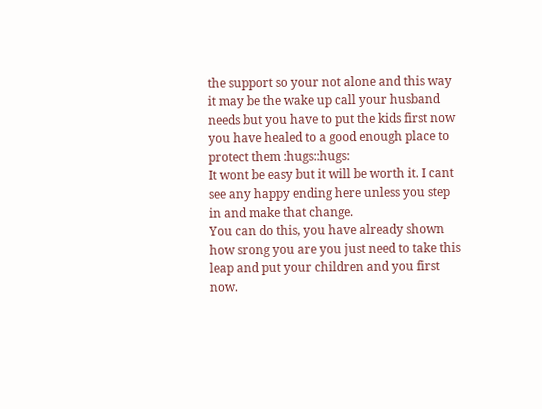the support so your not alone and this way it may be the wake up call your husband needs but you have to put the kids first now you have healed to a good enough place to protect them :hugs::hugs:
It wont be easy but it will be worth it. I cant see any happy ending here unless you step in and make that change.
You can do this, you have already shown how srong you are you just need to take this leap and put your children and you first now.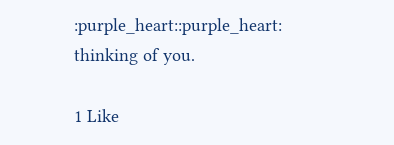:purple_heart::purple_heart: thinking of you.

1 Like